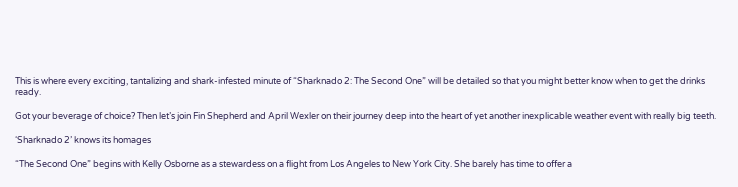This is where every exciting, tantalizing and shark-infested minute of “Sharknado 2: The Second One” will be detailed so that you might better know when to get the drinks ready.

Got your beverage of choice? Then let’s join Fin Shepherd and April Wexler on their journey deep into the heart of yet another inexplicable weather event with really big teeth.

‘Sharknado 2’ knows its homages

“The Second One” begins with Kelly Osborne as a stewardess on a flight from Los Angeles to New York City. She barely has time to offer a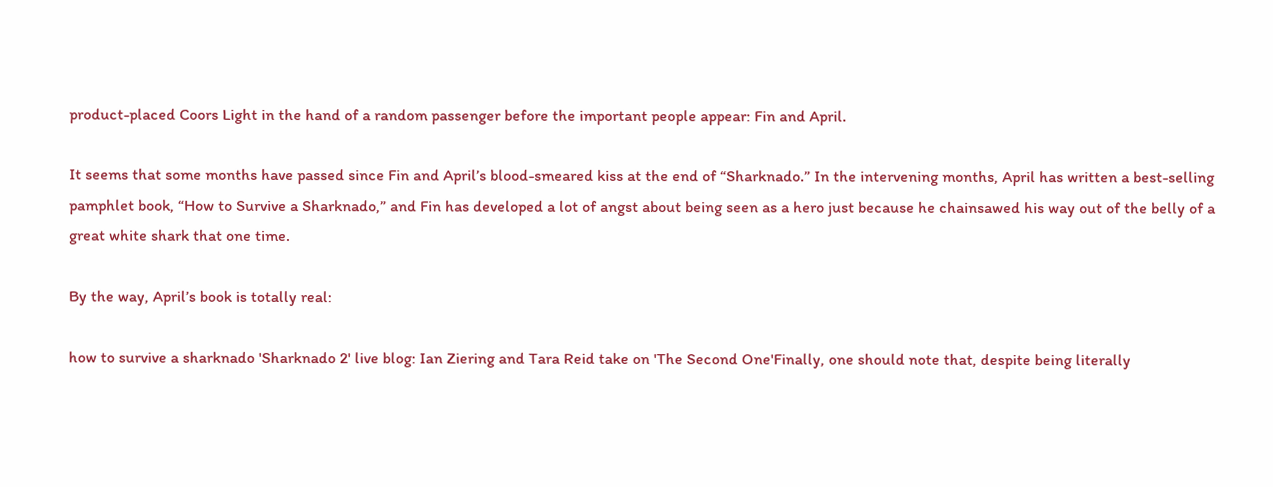product-placed Coors Light in the hand of a random passenger before the important people appear: Fin and April.

It seems that some months have passed since Fin and April’s blood-smeared kiss at the end of “Sharknado.” In the intervening months, April has written a best-selling pamphlet book, “How to Survive a Sharknado,” and Fin has developed a lot of angst about being seen as a hero just because he chainsawed his way out of the belly of a great white shark that one time.

By the way, April’s book is totally real:

how to survive a sharknado 'Sharknado 2' live blog: Ian Ziering and Tara Reid take on 'The Second One'Finally, one should note that, despite being literally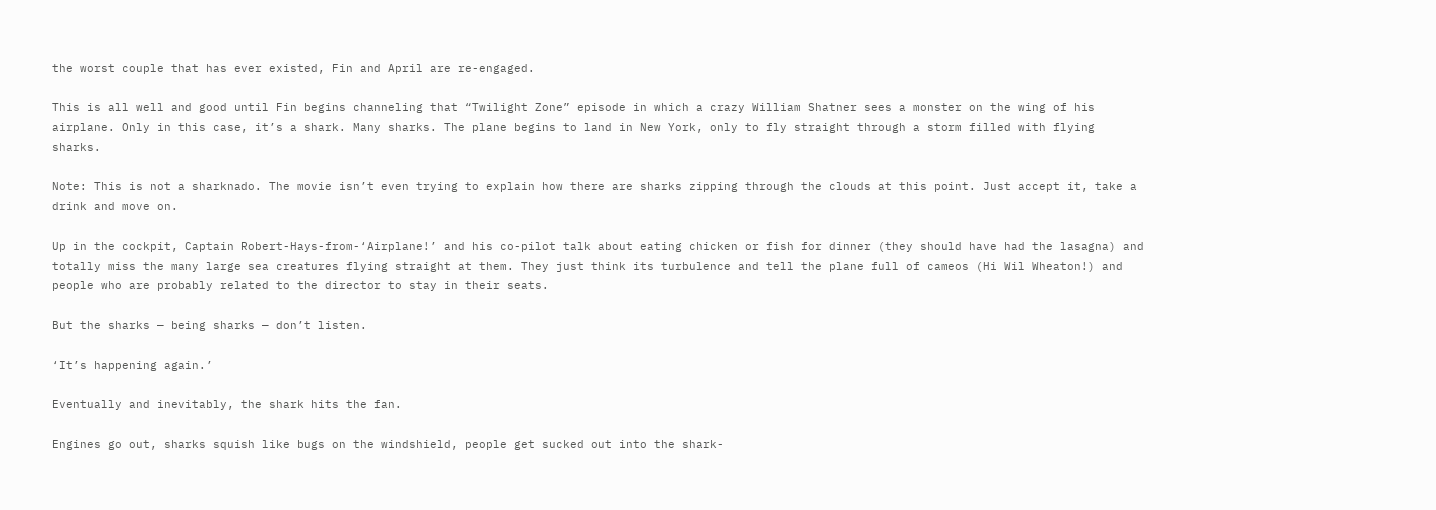the worst couple that has ever existed, Fin and April are re-engaged.

This is all well and good until Fin begins channeling that “Twilight Zone” episode in which a crazy William Shatner sees a monster on the wing of his airplane. Only in this case, it’s a shark. Many sharks. The plane begins to land in New York, only to fly straight through a storm filled with flying sharks.

Note: This is not a sharknado. The movie isn’t even trying to explain how there are sharks zipping through the clouds at this point. Just accept it, take a drink and move on.

Up in the cockpit, Captain Robert-Hays-from-‘Airplane!’ and his co-pilot talk about eating chicken or fish for dinner (they should have had the lasagna) and totally miss the many large sea creatures flying straight at them. They just think its turbulence and tell the plane full of cameos (Hi Wil Wheaton!) and people who are probably related to the director to stay in their seats.

But the sharks — being sharks — don’t listen.

‘It’s happening again.’

Eventually and inevitably, the shark hits the fan.

Engines go out, sharks squish like bugs on the windshield, people get sucked out into the shark-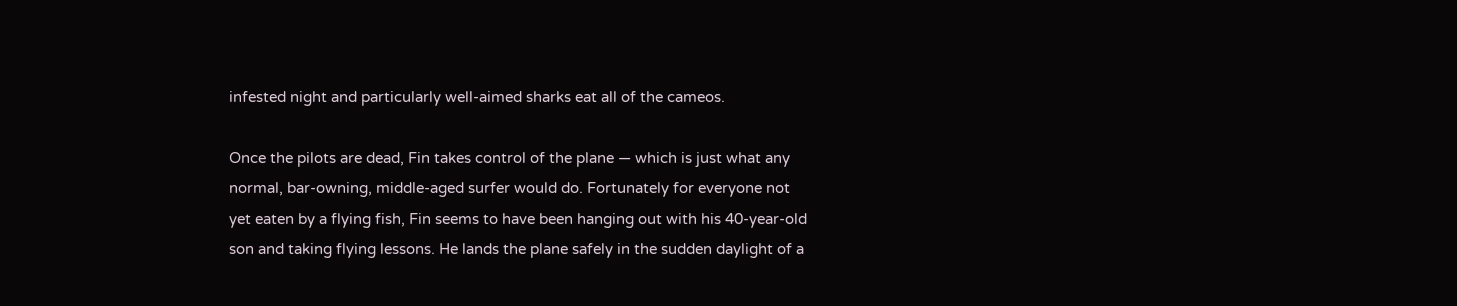infested night and particularly well-aimed sharks eat all of the cameos.

Once the pilots are dead, Fin takes control of the plane — which is just what any normal, bar-owning, middle-aged surfer would do. Fortunately for everyone not yet eaten by a flying fish, Fin seems to have been hanging out with his 40-year-old son and taking flying lessons. He lands the plane safely in the sudden daylight of a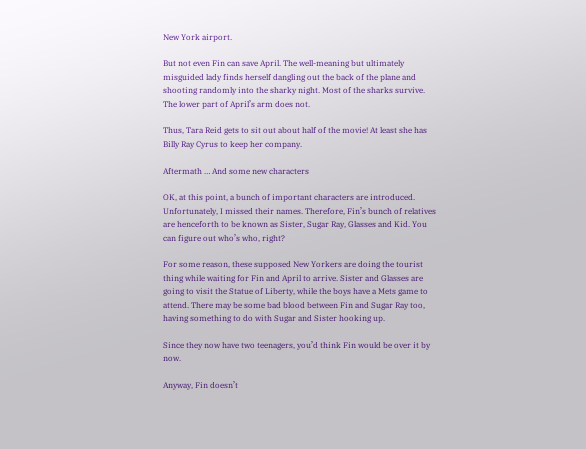New York airport.

But not even Fin can save April. The well-meaning but ultimately misguided lady finds herself dangling out the back of the plane and shooting randomly into the sharky night. Most of the sharks survive. The lower part of April’s arm does not.

Thus, Tara Reid gets to sit out about half of the movie! At least she has Billy Ray Cyrus to keep her company.

Aftermath … And some new characters

OK, at this point, a bunch of important characters are introduced. Unfortunately, I missed their names. Therefore, Fin’s bunch of relatives are henceforth to be known as Sister, Sugar Ray, Glasses and Kid. You can figure out who’s who, right?

For some reason, these supposed New Yorkers are doing the tourist thing while waiting for Fin and April to arrive. Sister and Glasses are going to visit the Statue of Liberty, while the boys have a Mets game to attend. There may be some bad blood between Fin and Sugar Ray too, having something to do with Sugar and Sister hooking up.

Since they now have two teenagers, you’d think Fin would be over it by now.

Anyway, Fin doesn’t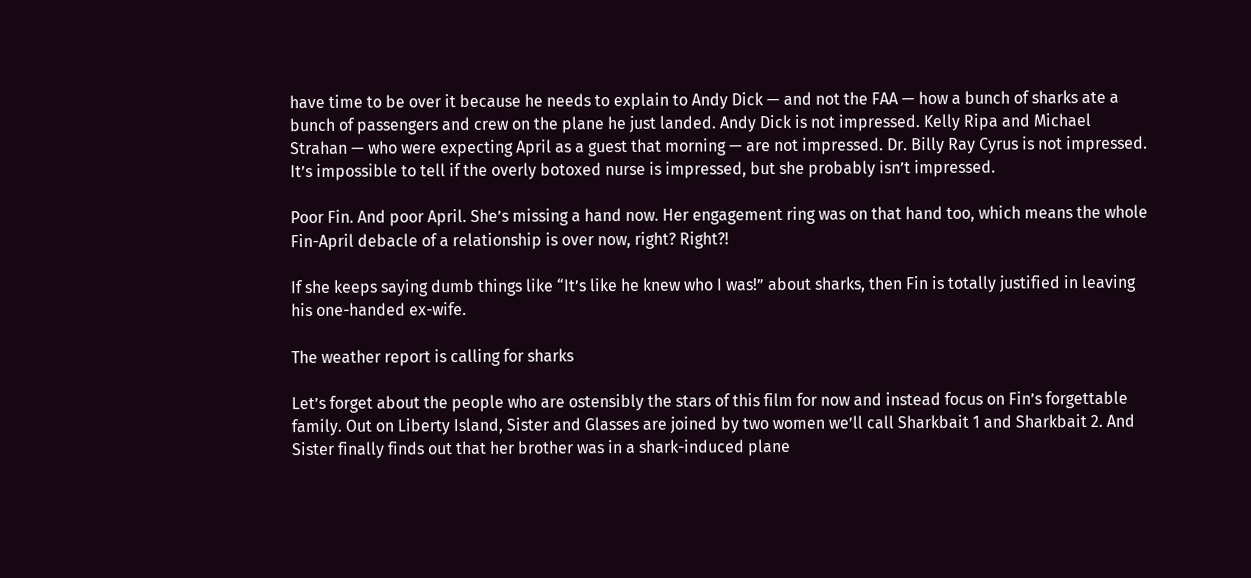have time to be over it because he needs to explain to Andy Dick — and not the FAA — how a bunch of sharks ate a bunch of passengers and crew on the plane he just landed. Andy Dick is not impressed. Kelly Ripa and Michael Strahan — who were expecting April as a guest that morning — are not impressed. Dr. Billy Ray Cyrus is not impressed. It’s impossible to tell if the overly botoxed nurse is impressed, but she probably isn’t impressed.

Poor Fin. And poor April. She’s missing a hand now. Her engagement ring was on that hand too, which means the whole Fin-April debacle of a relationship is over now, right? Right?!

If she keeps saying dumb things like “It’s like he knew who I was!” about sharks, then Fin is totally justified in leaving his one-handed ex-wife.

The weather report is calling for sharks

Let’s forget about the people who are ostensibly the stars of this film for now and instead focus on Fin’s forgettable family. Out on Liberty Island, Sister and Glasses are joined by two women we’ll call Sharkbait 1 and Sharkbait 2. And Sister finally finds out that her brother was in a shark-induced plane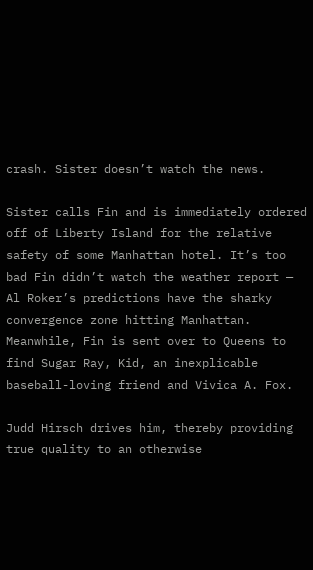crash. Sister doesn’t watch the news.

Sister calls Fin and is immediately ordered off of Liberty Island for the relative safety of some Manhattan hotel. It’s too bad Fin didn’t watch the weather report — Al Roker’s predictions have the sharky convergence zone hitting Manhattan. Meanwhile, Fin is sent over to Queens to find Sugar Ray, Kid, an inexplicable baseball-loving friend and Vivica A. Fox.

Judd Hirsch drives him, thereby providing true quality to an otherwise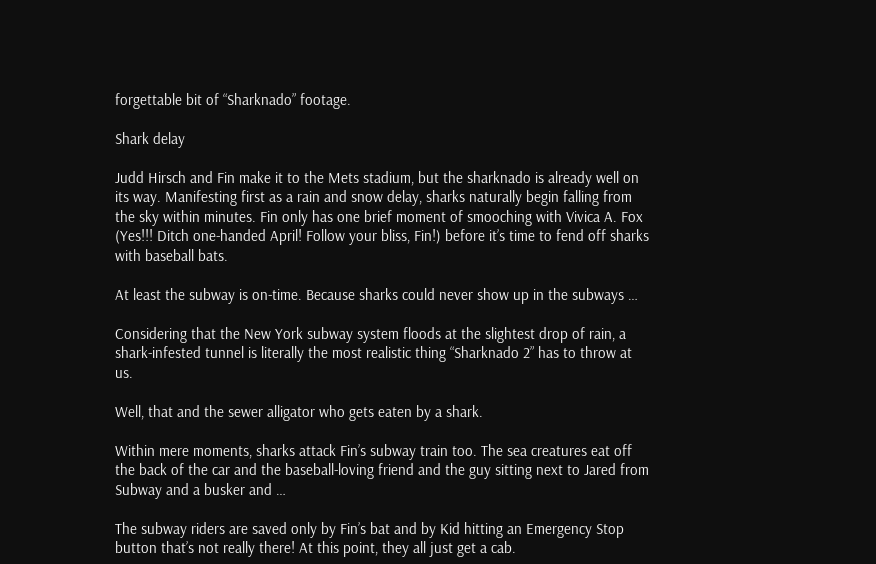forgettable bit of “Sharknado” footage.

Shark delay

Judd Hirsch and Fin make it to the Mets stadium, but the sharknado is already well on its way. Manifesting first as a rain and snow delay, sharks naturally begin falling from the sky within minutes. Fin only has one brief moment of smooching with Vivica A. Fox (Yes!!! Ditch one-handed April! Follow your bliss, Fin!) before it’s time to fend off sharks with baseball bats.

At least the subway is on-time. Because sharks could never show up in the subways …

Considering that the New York subway system floods at the slightest drop of rain, a shark-infested tunnel is literally the most realistic thing “Sharknado 2” has to throw at us.

Well, that and the sewer alligator who gets eaten by a shark.

Within mere moments, sharks attack Fin’s subway train too. The sea creatures eat off the back of the car and the baseball-loving friend and the guy sitting next to Jared from Subway and a busker and …

The subway riders are saved only by Fin’s bat and by Kid hitting an Emergency Stop button that’s not really there! At this point, they all just get a cab.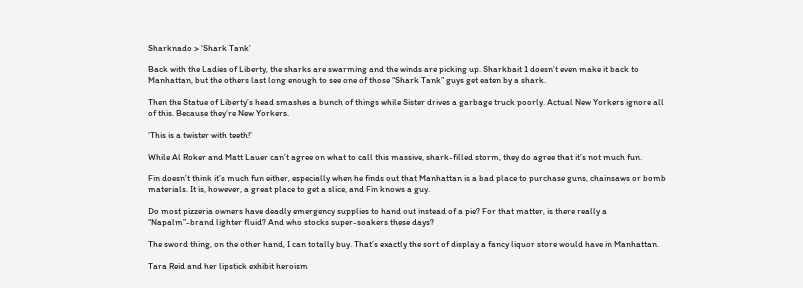Sharknado > ‘Shark Tank’

Back with the Ladies of Liberty, the sharks are swarming and the winds are picking up. Sharkbait 1 doesn’t even make it back to Manhattan, but the others last long enough to see one of those “Shark Tank” guys get eaten by a shark.

Then the Statue of Liberty’s head smashes a bunch of things while Sister drives a garbage truck poorly. Actual New Yorkers ignore all of this. Because they’re New Yorkers.

‘This is a twister with teeth!’

While Al Roker and Matt Lauer can’t agree on what to call this massive, shark-filled storm, they do agree that it’s not much fun.

Fin doesn’t think it’s much fun either, especially when he finds out that Manhattan is a bad place to purchase guns, chainsaws or bomb materials. It is, however, a great place to get a slice, and Fin knows a guy.

Do most pizzeria owners have deadly emergency supplies to hand out instead of a pie? For that matter, is there really a “Napalm”-brand lighter fluid? And who stocks super-soakers these days?

The sword thing, on the other hand, I can totally buy. That’s exactly the sort of display a fancy liquor store would have in Manhattan.

Tara Reid and her lipstick exhibit heroism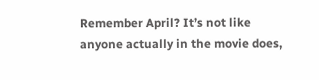Remember April? It’s not like anyone actually in the movie does,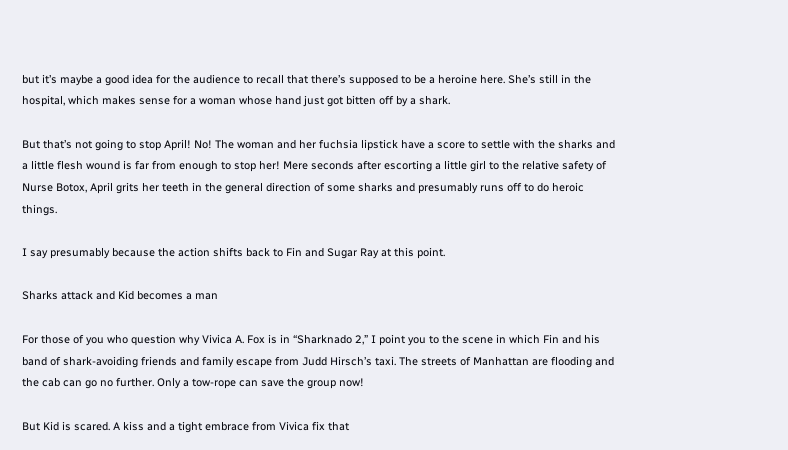but it’s maybe a good idea for the audience to recall that there’s supposed to be a heroine here. She’s still in the hospital, which makes sense for a woman whose hand just got bitten off by a shark.

But that’s not going to stop April! No! The woman and her fuchsia lipstick have a score to settle with the sharks and a little flesh wound is far from enough to stop her! Mere seconds after escorting a little girl to the relative safety of Nurse Botox, April grits her teeth in the general direction of some sharks and presumably runs off to do heroic things.

I say presumably because the action shifts back to Fin and Sugar Ray at this point.

Sharks attack and Kid becomes a man

For those of you who question why Vivica A. Fox is in “Sharknado 2,” I point you to the scene in which Fin and his band of shark-avoiding friends and family escape from Judd Hirsch’s taxi. The streets of Manhattan are flooding and the cab can go no further. Only a tow-rope can save the group now!

But Kid is scared. A kiss and a tight embrace from Vivica fix that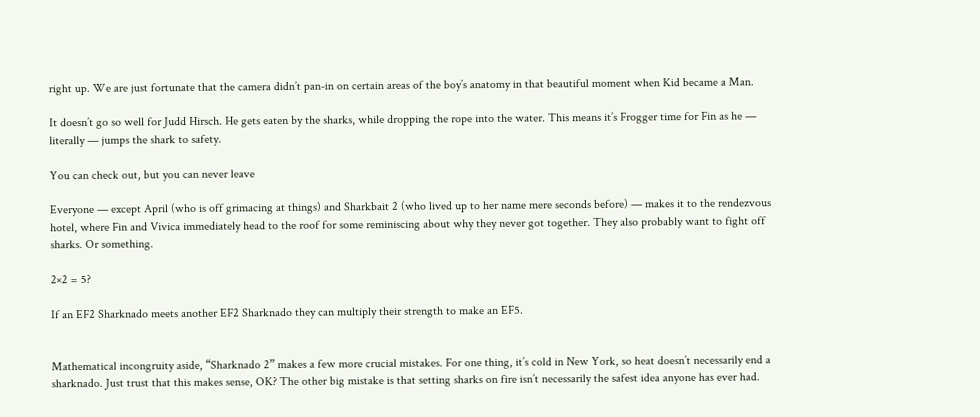right up. We are just fortunate that the camera didn’t pan-in on certain areas of the boy’s anatomy in that beautiful moment when Kid became a Man.

It doesn’t go so well for Judd Hirsch. He gets eaten by the sharks, while dropping the rope into the water. This means it’s Frogger time for Fin as he — literally — jumps the shark to safety.

You can check out, but you can never leave

Everyone — except April (who is off grimacing at things) and Sharkbait 2 (who lived up to her name mere seconds before) — makes it to the rendezvous hotel, where Fin and Vivica immediately head to the roof for some reminiscing about why they never got together. They also probably want to fight off sharks. Or something.

2×2 = 5?

If an EF2 Sharknado meets another EF2 Sharknado they can multiply their strength to make an EF5.


Mathematical incongruity aside, “Sharknado 2” makes a few more crucial mistakes. For one thing, it’s cold in New York, so heat doesn’t necessarily end a sharknado. Just trust that this makes sense, OK? The other big mistake is that setting sharks on fire isn’t necessarily the safest idea anyone has ever had.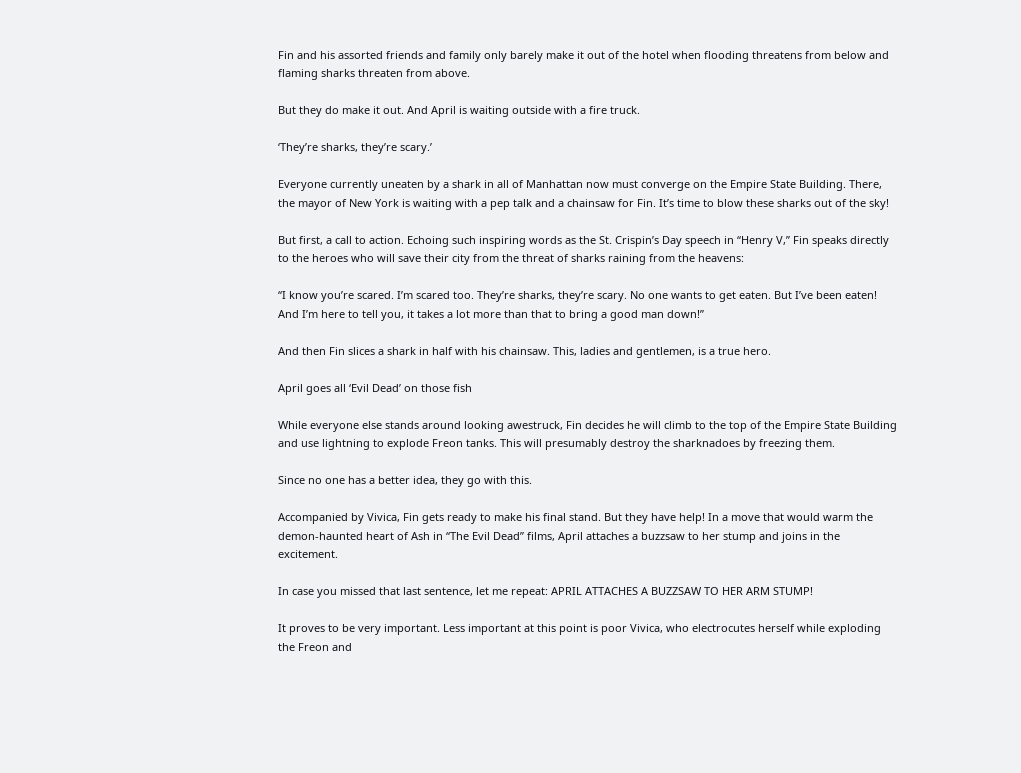Fin and his assorted friends and family only barely make it out of the hotel when flooding threatens from below and flaming sharks threaten from above.

But they do make it out. And April is waiting outside with a fire truck.

‘They’re sharks, they’re scary.’

Everyone currently uneaten by a shark in all of Manhattan now must converge on the Empire State Building. There, the mayor of New York is waiting with a pep talk and a chainsaw for Fin. It’s time to blow these sharks out of the sky!

But first, a call to action. Echoing such inspiring words as the St. Crispin’s Day speech in “Henry V,” Fin speaks directly to the heroes who will save their city from the threat of sharks raining from the heavens:

“I know you’re scared. I’m scared too. They’re sharks, they’re scary. No one wants to get eaten. But I’ve been eaten! And I’m here to tell you, it takes a lot more than that to bring a good man down!”

And then Fin slices a shark in half with his chainsaw. This, ladies and gentlemen, is a true hero.

April goes all ‘Evil Dead’ on those fish

While everyone else stands around looking awestruck, Fin decides he will climb to the top of the Empire State Building and use lightning to explode Freon tanks. This will presumably destroy the sharknadoes by freezing them.

Since no one has a better idea, they go with this.

Accompanied by Vivica, Fin gets ready to make his final stand. But they have help! In a move that would warm the demon-haunted heart of Ash in “The Evil Dead” films, April attaches a buzzsaw to her stump and joins in the excitement.

In case you missed that last sentence, let me repeat: APRIL ATTACHES A BUZZSAW TO HER ARM STUMP!

It proves to be very important. Less important at this point is poor Vivica, who electrocutes herself while exploding the Freon and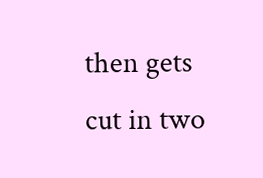then gets cut in two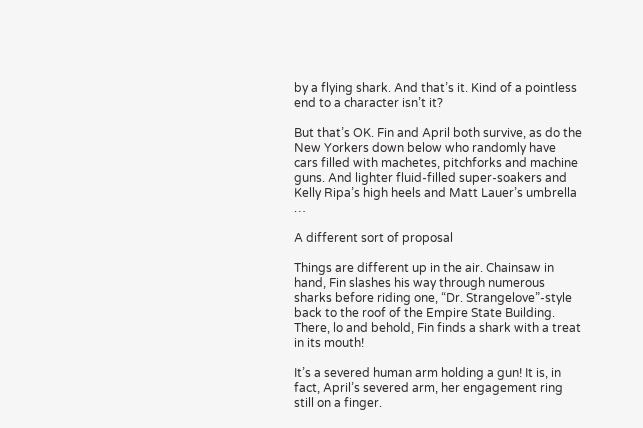by a flying shark. And that’s it. Kind of a pointless end to a character isn’t it?

But that’s OK. Fin and April both survive, as do the New Yorkers down below who randomly have cars filled with machetes, pitchforks and machine guns. And lighter fluid-filled super-soakers and Kelly Ripa’s high heels and Matt Lauer’s umbrella …

A different sort of proposal

Things are different up in the air. Chainsaw in hand, Fin slashes his way through numerous sharks before riding one, “Dr. Strangelove”-style back to the roof of the Empire State Building. There, lo and behold, Fin finds a shark with a treat in its mouth!

It’s a severed human arm holding a gun! It is, in fact, April’s severed arm, her engagement ring still on a finger.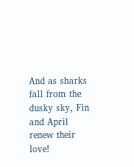And as sharks fall from the dusky sky, Fin and April renew their love!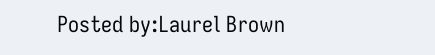Posted by:Laurel Brown